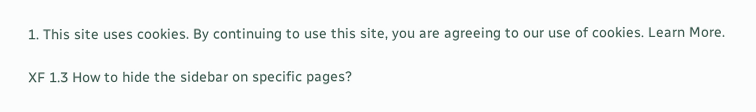1. This site uses cookies. By continuing to use this site, you are agreeing to our use of cookies. Learn More.

XF 1.3 How to hide the sidebar on specific pages?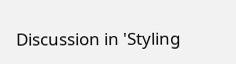Discussion in 'Styling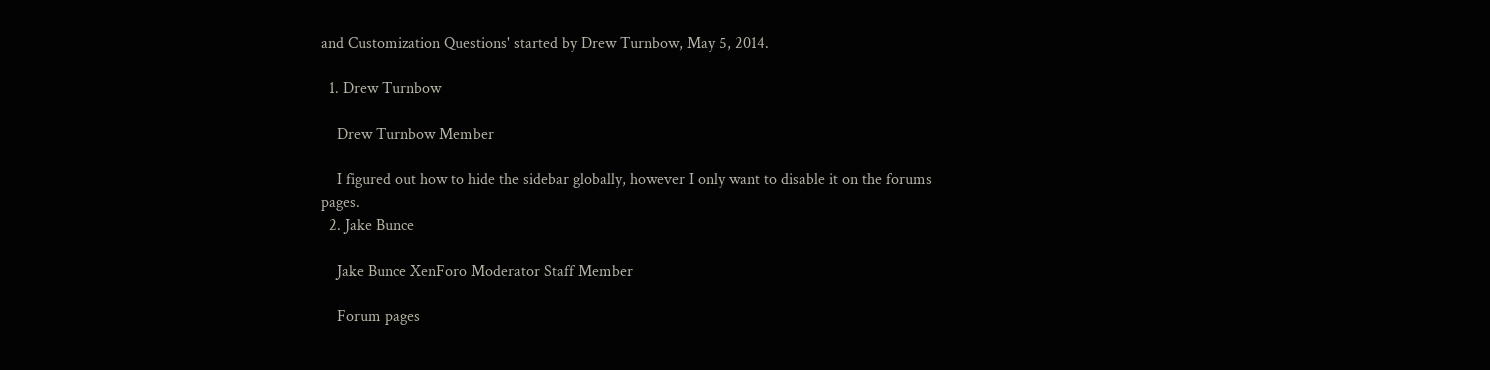and Customization Questions' started by Drew Turnbow, May 5, 2014.

  1. Drew Turnbow

    Drew Turnbow Member

    I figured out how to hide the sidebar globally, however I only want to disable it on the forums pages.
  2. Jake Bunce

    Jake Bunce XenForo Moderator Staff Member

    Forum pages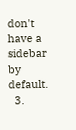don't have a sidebar by default.
  3.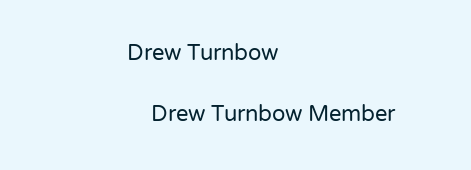Drew Turnbow

    Drew Turnbow Member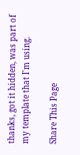thanks, got it hidden, was part of my template that I'm using.

Share This Page